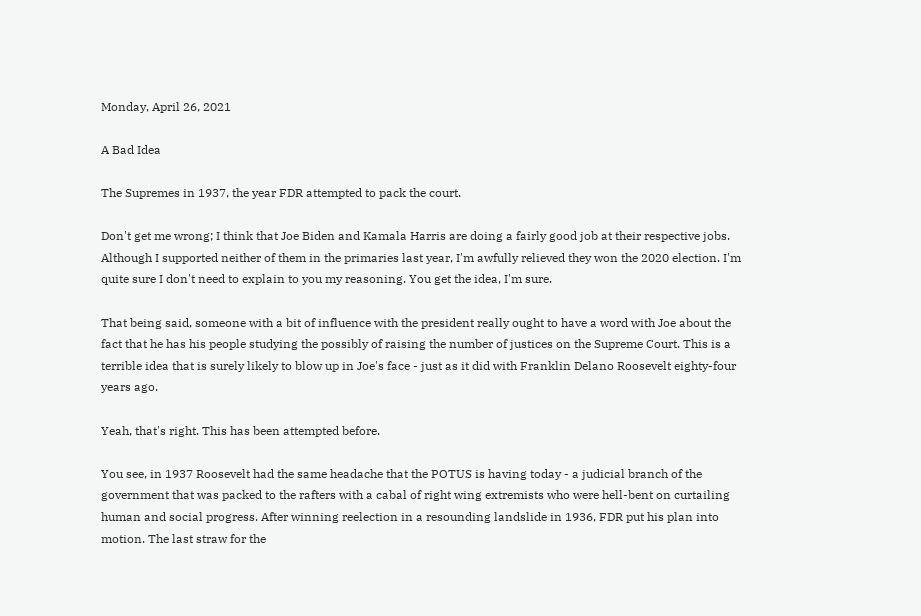Monday, April 26, 2021

A Bad Idea

The Supremes in 1937, the year FDR attempted to pack the court.

Don't get me wrong; I think that Joe Biden and Kamala Harris are doing a fairly good job at their respective jobs. Although I supported neither of them in the primaries last year, I'm awfully relieved they won the 2020 election. I'm quite sure I don't need to explain to you my reasoning. You get the idea, I'm sure.

That being said, someone with a bit of influence with the president really ought to have a word with Joe about the fact that he has his people studying the possibly of raising the number of justices on the Supreme Court. This is a terrible idea that is surely likely to blow up in Joe's face - just as it did with Franklin Delano Roosevelt eighty-four years ago.

Yeah, that's right. This has been attempted before.

You see, in 1937 Roosevelt had the same headache that the POTUS is having today - a judicial branch of the government that was packed to the rafters with a cabal of right wing extremists who were hell-bent on curtailing human and social progress. After winning reelection in a resounding landslide in 1936, FDR put his plan into motion. The last straw for the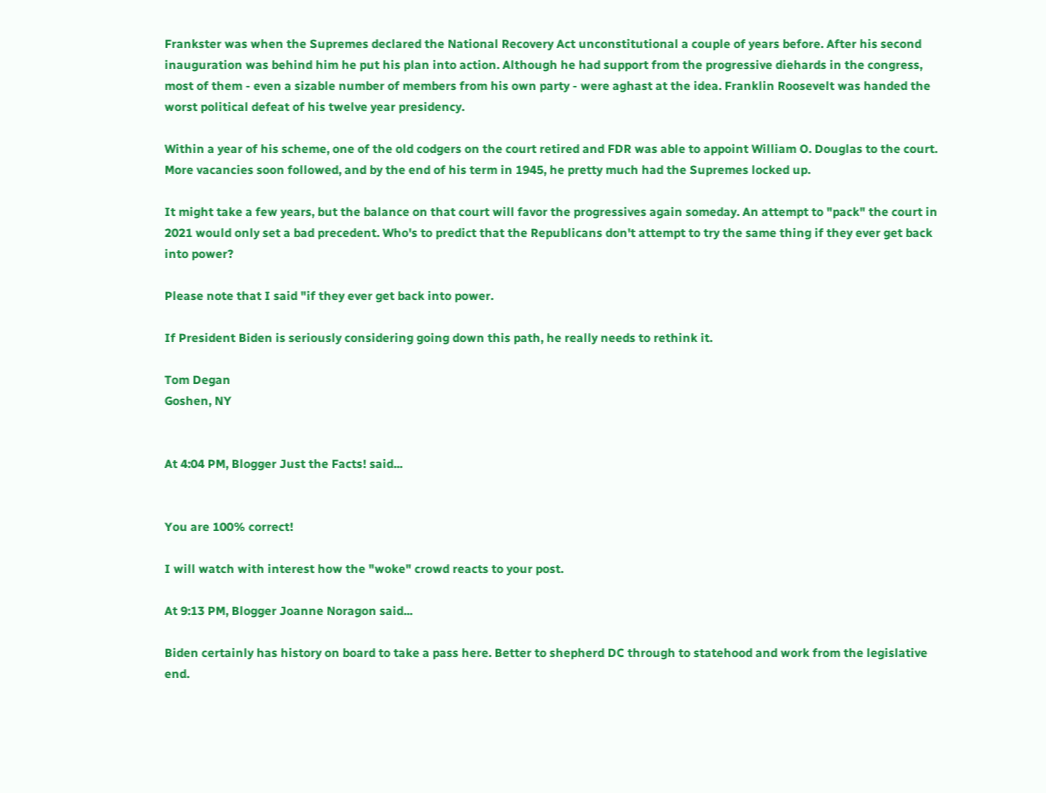Frankster was when the Supremes declared the National Recovery Act unconstitutional a couple of years before. After his second inauguration was behind him he put his plan into action. Although he had support from the progressive diehards in the congress, most of them - even a sizable number of members from his own party - were aghast at the idea. Franklin Roosevelt was handed the worst political defeat of his twelve year presidency.

Within a year of his scheme, one of the old codgers on the court retired and FDR was able to appoint William O. Douglas to the court. More vacancies soon followed, and by the end of his term in 1945, he pretty much had the Supremes locked up.

It might take a few years, but the balance on that court will favor the progressives again someday. An attempt to "pack" the court in 2021 would only set a bad precedent. Who's to predict that the Republicans don't attempt to try the same thing if they ever get back into power?

Please note that I said "if they ever get back into power.

If President Biden is seriously considering going down this path, he really needs to rethink it.

Tom Degan
Goshen, NY


At 4:04 PM, Blogger Just the Facts! said...


You are 100% correct!

I will watch with interest how the "woke" crowd reacts to your post.

At 9:13 PM, Blogger Joanne Noragon said...

Biden certainly has history on board to take a pass here. Better to shepherd DC through to statehood and work from the legislative end.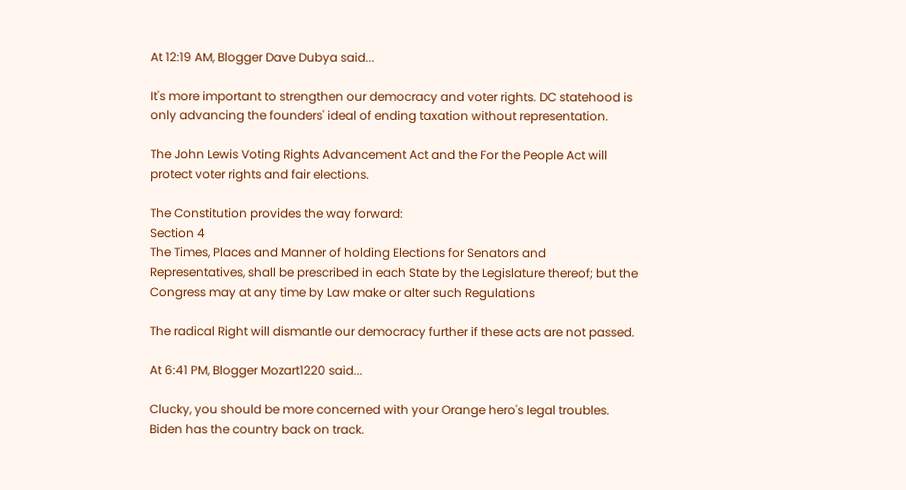At 12:19 AM, Blogger Dave Dubya said...

It's more important to strengthen our democracy and voter rights. DC statehood is only advancing the founders' ideal of ending taxation without representation.

The John Lewis Voting Rights Advancement Act and the For the People Act will protect voter rights and fair elections.

The Constitution provides the way forward:
Section 4
The Times, Places and Manner of holding Elections for Senators and Representatives, shall be prescribed in each State by the Legislature thereof; but the Congress may at any time by Law make or alter such Regulations

The radical Right will dismantle our democracy further if these acts are not passed.

At 6:41 PM, Blogger Mozart1220 said...

Clucky, you should be more concerned with your Orange hero's legal troubles. Biden has the country back on track.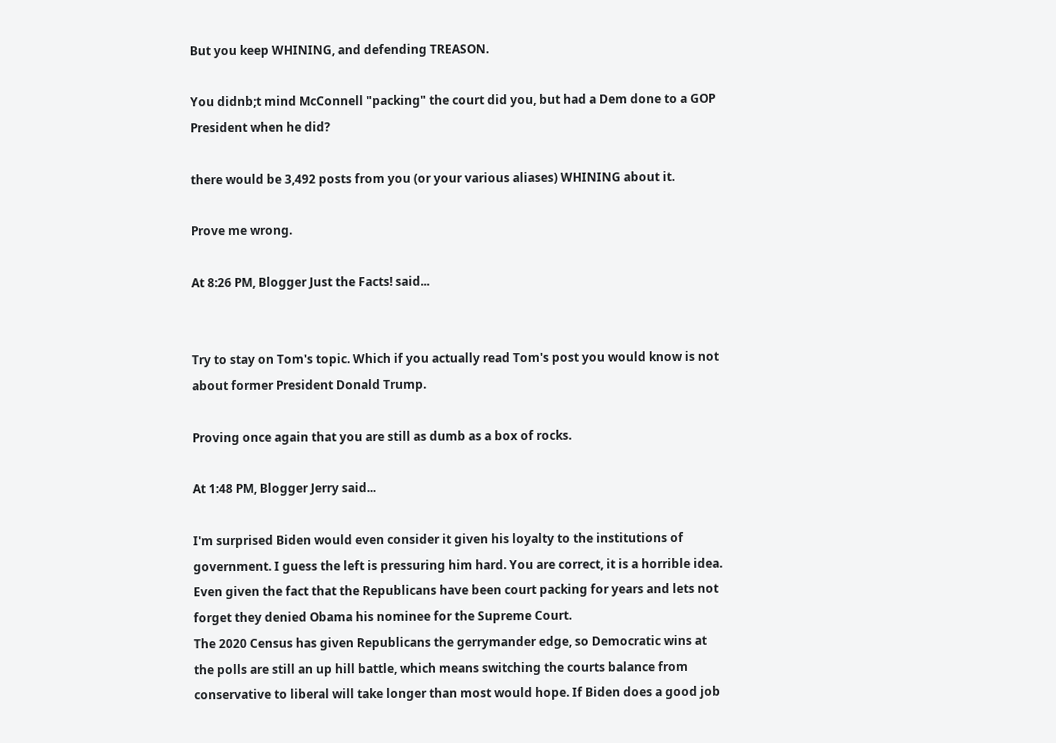But you keep WHINING, and defending TREASON.

You didnb;t mind McConnell "packing" the court did you, but had a Dem done to a GOP President when he did?

there would be 3,492 posts from you (or your various aliases) WHINING about it.

Prove me wrong.

At 8:26 PM, Blogger Just the Facts! said...


Try to stay on Tom's topic. Which if you actually read Tom's post you would know is not about former President Donald Trump.

Proving once again that you are still as dumb as a box of rocks.

At 1:48 PM, Blogger Jerry said...

I'm surprised Biden would even consider it given his loyalty to the institutions of government. I guess the left is pressuring him hard. You are correct, it is a horrible idea. Even given the fact that the Republicans have been court packing for years and lets not forget they denied Obama his nominee for the Supreme Court.
The 2020 Census has given Republicans the gerrymander edge, so Democratic wins at the polls are still an up hill battle, which means switching the courts balance from conservative to liberal will take longer than most would hope. If Biden does a good job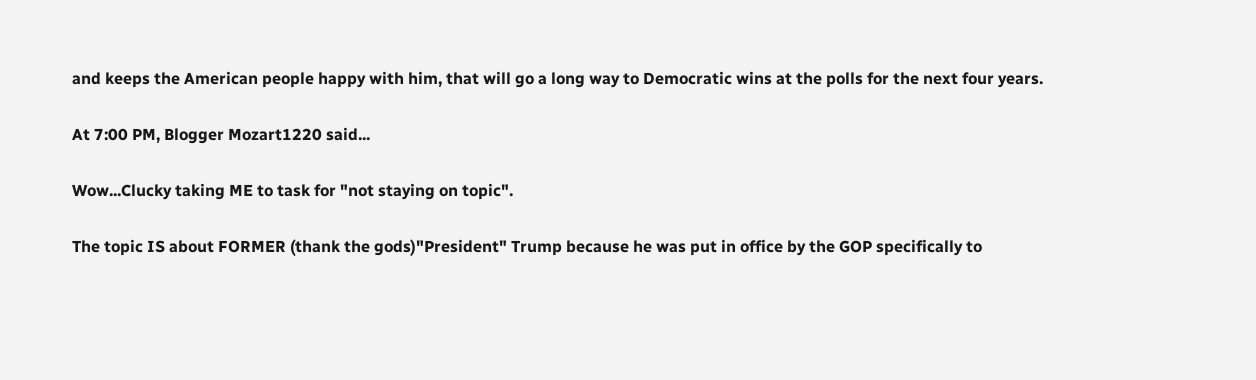and keeps the American people happy with him, that will go a long way to Democratic wins at the polls for the next four years.

At 7:00 PM, Blogger Mozart1220 said...

Wow...Clucky taking ME to task for "not staying on topic".

The topic IS about FORMER (thank the gods)"President" Trump because he was put in office by the GOP specifically to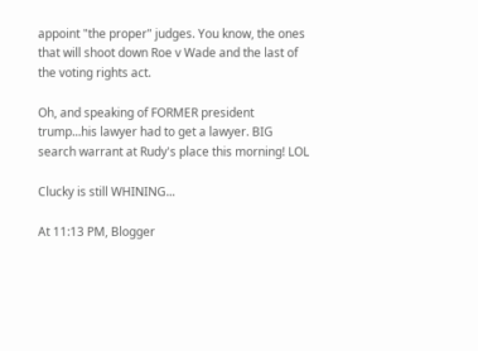appoint "the proper" judges. You know, the ones that will shoot down Roe v Wade and the last of the voting rights act.

Oh, and speaking of FORMER president trump...his lawyer had to get a lawyer. BIG search warrant at Rudy's place this morning! LOL

Clucky is still WHINING...

At 11:13 PM, Blogger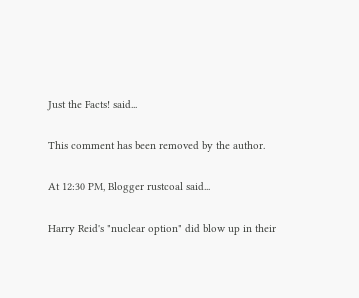Just the Facts! said...

This comment has been removed by the author.

At 12:30 PM, Blogger rustcoal said...

Harry Reid's "nuclear option" did blow up in their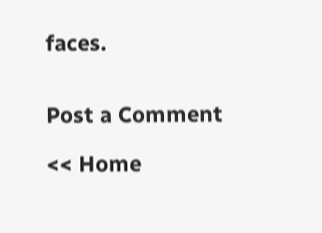faces.


Post a Comment

<< Home